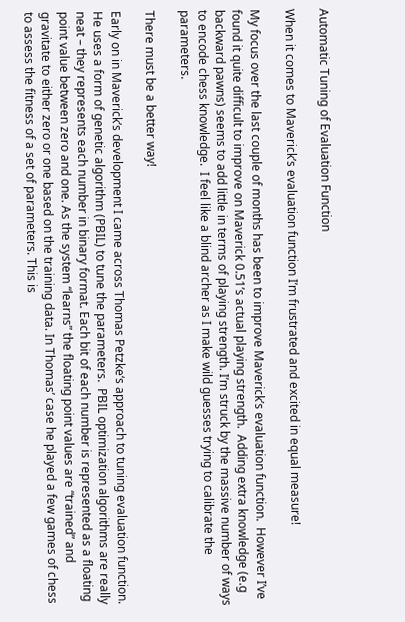Automatic Tuning of Evaluation Function

When it comes to Maverick’s evaluation function I’m frustrated and excited in equal measure!

My focus over the last couple of months has been to improve Maverick’s evaluation function.  However I’ve found it quite difficult to improve on Maverick 0.51’s actual playing strength.  Adding extra knowledge (e.g backward pawns) seems to add little in terms of playing strength. I’m struck by the massive number of ways to encode chess knowledge.  I feel like a blind archer as I make wild guesses trying to calibrate the parameters.

There must be a better way!

Early on in Maverick’s development I came across Thomas Petzke‘s approach to tuning evaluation function. He uses a form of genetic algorithm (PBIL) to tune the parameters.  PBIL optimization algorithms are really neat – they represents each number in binary format. Each bit of each number is represented as a floating point value between zero and one. As the system “learns” the floating point values are “trained” and gravitate to either zero or one based on the training data. In Thomas’ case he played a few games of chess to assess the fitness of a set of parameters. This is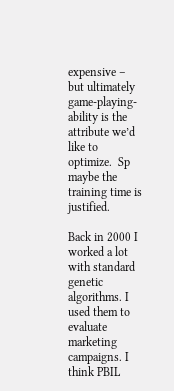expensive – but ultimately game-playing-ability is the attribute we’d like to optimize.  Sp maybe the training time is justified.

Back in 2000 I worked a lot with standard genetic algorithms. I used them to evaluate marketing campaigns. I think PBIL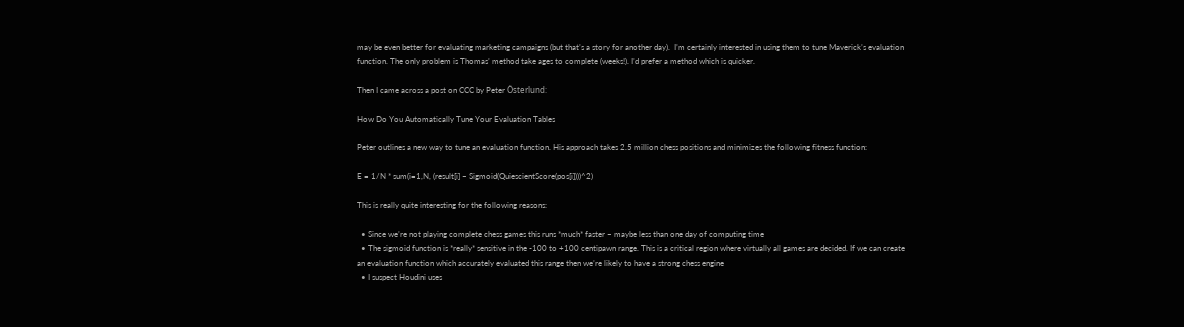may be even better for evaluating marketing campaigns (but that’s a story for another day).  I’m certainly interested in using them to tune Maverick’s evaluation function. The only problem is Thomas’ method take ages to complete (weeks!). I’d prefer a method which is quicker.

Then I came across a post on CCC by Peter Österlund:

How Do You Automatically Tune Your Evaluation Tables

Peter outlines a new way to tune an evaluation function. His approach takes 2.5 million chess positions and minimizes the following fitness function:

E = 1/N * sum(i=1,N, (result[i] – Sigmoid(QuiescientScore(pos[i])))^2)

This is really quite interesting for the following reasons:

  • Since we’re not playing complete chess games this runs *much* faster – maybe less than one day of computing time
  • The sigmoid function is *really* sensitive in the -100 to +100 centipawn range. This is a critical region where virtually all games are decided. If we can create an evaluation function which accurately evaluated this range then we’re likely to have a strong chess engine
  • I suspect Houdini uses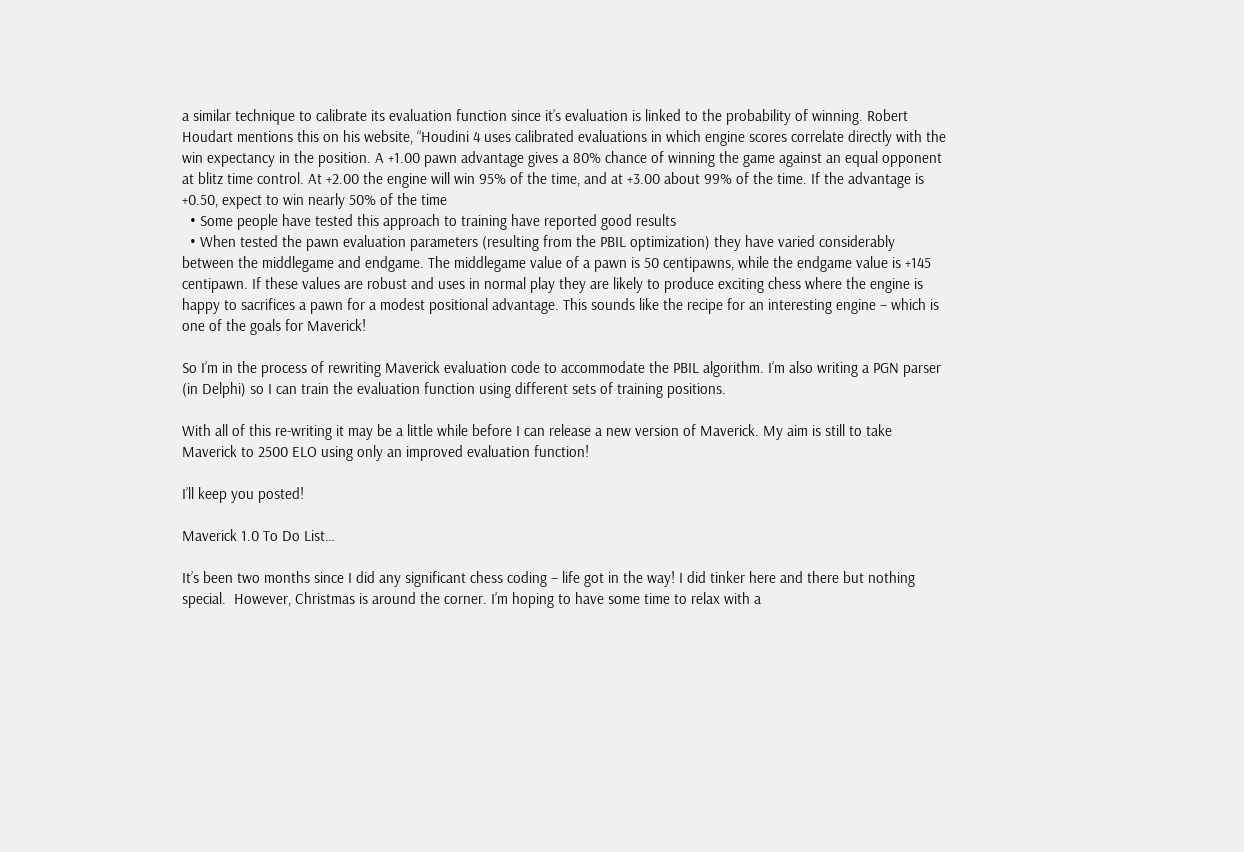a similar technique to calibrate its evaluation function since it’s evaluation is linked to the probability of winning. Robert Houdart mentions this on his website, “Houdini 4 uses calibrated evaluations in which engine scores correlate directly with the win expectancy in the position. A +1.00 pawn advantage gives a 80% chance of winning the game against an equal opponent at blitz time control. At +2.00 the engine will win 95% of the time, and at +3.00 about 99% of the time. If the advantage is +0.50, expect to win nearly 50% of the time
  • Some people have tested this approach to training have reported good results
  • When tested the pawn evaluation parameters (resulting from the PBIL optimization) they have varied considerably between the middlegame and endgame. The middlegame value of a pawn is 50 centipawns, while the endgame value is +145 centipawn. If these values are robust and uses in normal play they are likely to produce exciting chess where the engine is happy to sacrifices a pawn for a modest positional advantage. This sounds like the recipe for an interesting engine – which is one of the goals for Maverick!

So I’m in the process of rewriting Maverick evaluation code to accommodate the PBIL algorithm. I’m also writing a PGN parser (in Delphi) so I can train the evaluation function using different sets of training positions.

With all of this re-writing it may be a little while before I can release a new version of Maverick. My aim is still to take Maverick to 2500 ELO using only an improved evaluation function!

I’ll keep you posted!

Maverick 1.0 To Do List…

It’s been two months since I did any significant chess coding – life got in the way! I did tinker here and there but nothing special.  However, Christmas is around the corner. I’m hoping to have some time to relax with a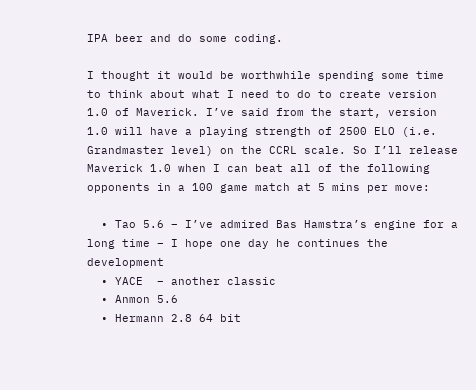IPA beer and do some coding.

I thought it would be worthwhile spending some time to think about what I need to do to create version 1.0 of Maverick. I’ve said from the start, version 1.0 will have a playing strength of 2500 ELO (i.e. Grandmaster level) on the CCRL scale. So I’ll release Maverick 1.0 when I can beat all of the following opponents in a 100 game match at 5 mins per move:

  • Tao 5.6 – I’ve admired Bas Hamstra’s engine for a long time – I hope one day he continues the development
  • YACE  – another classic
  • Anmon 5.6
  • Hermann 2.8 64 bit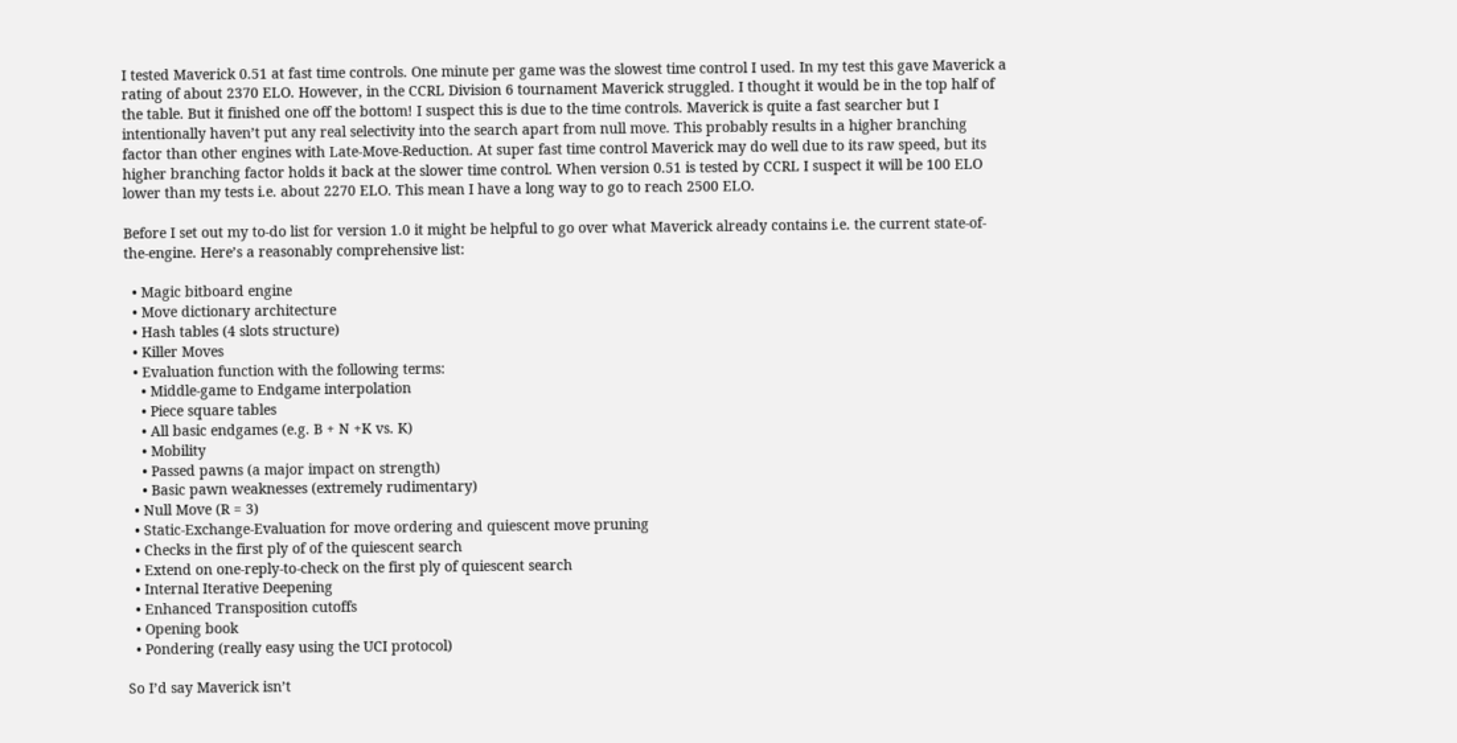I tested Maverick 0.51 at fast time controls. One minute per game was the slowest time control I used. In my test this gave Maverick a rating of about 2370 ELO. However, in the CCRL Division 6 tournament Maverick struggled. I thought it would be in the top half of the table. But it finished one off the bottom! I suspect this is due to the time controls. Maverick is quite a fast searcher but I intentionally haven’t put any real selectivity into the search apart from null move. This probably results in a higher branching factor than other engines with Late-Move-Reduction. At super fast time control Maverick may do well due to its raw speed, but its higher branching factor holds it back at the slower time control. When version 0.51 is tested by CCRL I suspect it will be 100 ELO lower than my tests i.e. about 2270 ELO. This mean I have a long way to go to reach 2500 ELO.

Before I set out my to-do list for version 1.0 it might be helpful to go over what Maverick already contains i.e. the current state-of-the-engine. Here’s a reasonably comprehensive list:

  • Magic bitboard engine
  • Move dictionary architecture
  • Hash tables (4 slots structure)
  • Killer Moves
  • Evaluation function with the following terms:
    • Middle-game to Endgame interpolation
    • Piece square tables
    • All basic endgames (e.g. B + N +K vs. K)
    • Mobility
    • Passed pawns (a major impact on strength)
    • Basic pawn weaknesses (extremely rudimentary)
  • Null Move (R = 3)
  • Static-Exchange-Evaluation for move ordering and quiescent move pruning
  • Checks in the first ply of of the quiescent search
  • Extend on one-reply-to-check on the first ply of quiescent search
  • Internal Iterative Deepening
  • Enhanced Transposition cutoffs
  • Opening book
  • Pondering (really easy using the UCI protocol)

So I’d say Maverick isn’t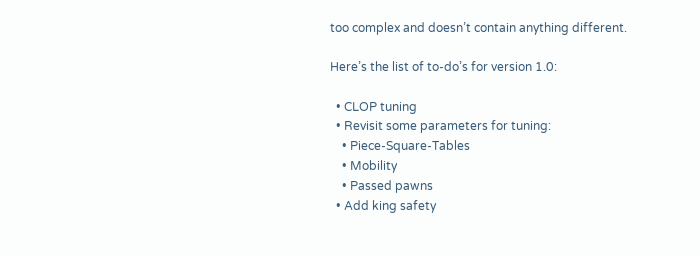too complex and doesn’t contain anything different.

Here’s the list of to-do’s for version 1.0:

  • CLOP tuning
  • Revisit some parameters for tuning:
    • Piece-Square-Tables
    • Mobility
    • Passed pawns
  • Add king safety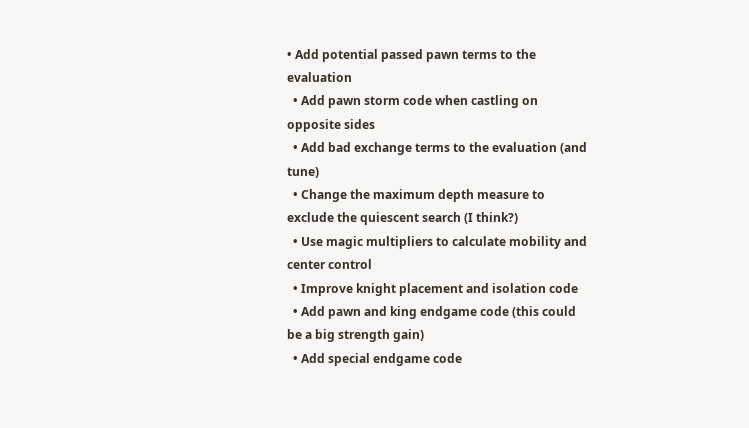• Add potential passed pawn terms to the evaluation
  • Add pawn storm code when castling on opposite sides
  • Add bad exchange terms to the evaluation (and tune)
  • Change the maximum depth measure to exclude the quiescent search (I think?)
  • Use magic multipliers to calculate mobility and center control
  • Improve knight placement and isolation code
  • Add pawn and king endgame code (this could be a big strength gain)
  • Add special endgame code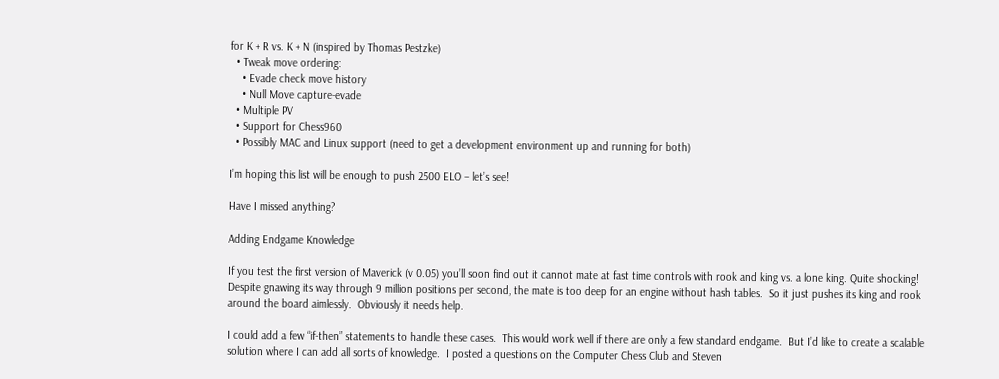for K + R vs. K + N (inspired by Thomas Pestzke)
  • Tweak move ordering:
    • Evade check move history
    • Null Move capture-evade
  • Multiple PV
  • Support for Chess960
  • Possibly MAC and Linux support (need to get a development environment up and running for both)

I’m hoping this list will be enough to push 2500 ELO – let’s see!

Have I missed anything?

Adding Endgame Knowledge

If you test the first version of Maverick (v 0.05) you’ll soon find out it cannot mate at fast time controls with rook and king vs. a lone king. Quite shocking!  Despite gnawing its way through 9 million positions per second, the mate is too deep for an engine without hash tables.  So it just pushes its king and rook around the board aimlessly.  Obviously it needs help.

I could add a few “if-then” statements to handle these cases.  This would work well if there are only a few standard endgame.  But I’d like to create a scalable solution where I can add all sorts of knowledge.  I posted a questions on the Computer Chess Club and Steven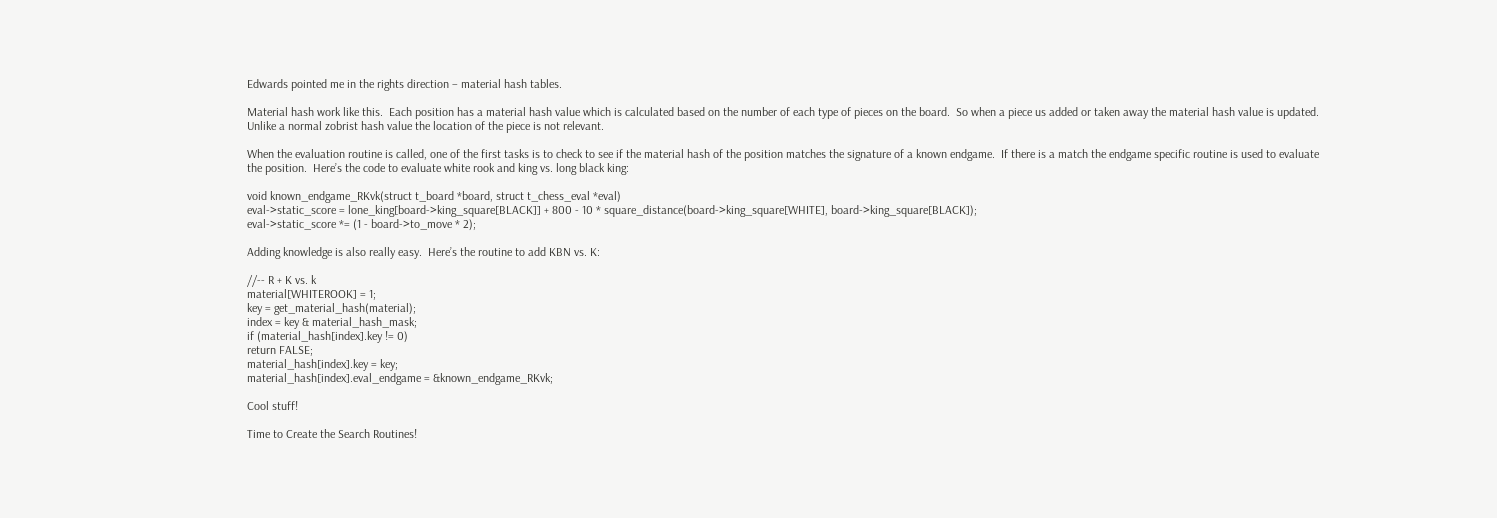Edwards pointed me in the rights direction – material hash tables.

Material hash work like this.  Each position has a material hash value which is calculated based on the number of each type of pieces on the board.  So when a piece us added or taken away the material hash value is updated.  Unlike a normal zobrist hash value the location of the piece is not relevant.

When the evaluation routine is called, one of the first tasks is to check to see if the material hash of the position matches the signature of a known endgame.  If there is a match the endgame specific routine is used to evaluate the position.  Here’s the code to evaluate white rook and king vs. long black king:

void known_endgame_RKvk(struct t_board *board, struct t_chess_eval *eval)
eval->static_score = lone_king[board->king_square[BLACK]] + 800 - 10 * square_distance(board->king_square[WHITE], board->king_square[BLACK]);
eval->static_score *= (1 - board->to_move * 2);

Adding knowledge is also really easy.  Here’s the routine to add KBN vs. K:

//-- R + K vs. k
material[WHITEROOK] = 1;
key = get_material_hash(material);
index = key & material_hash_mask;
if (material_hash[index].key != 0)
return FALSE;
material_hash[index].key = key;
material_hash[index].eval_endgame = &known_endgame_RKvk;

Cool stuff!

Time to Create the Search Routines!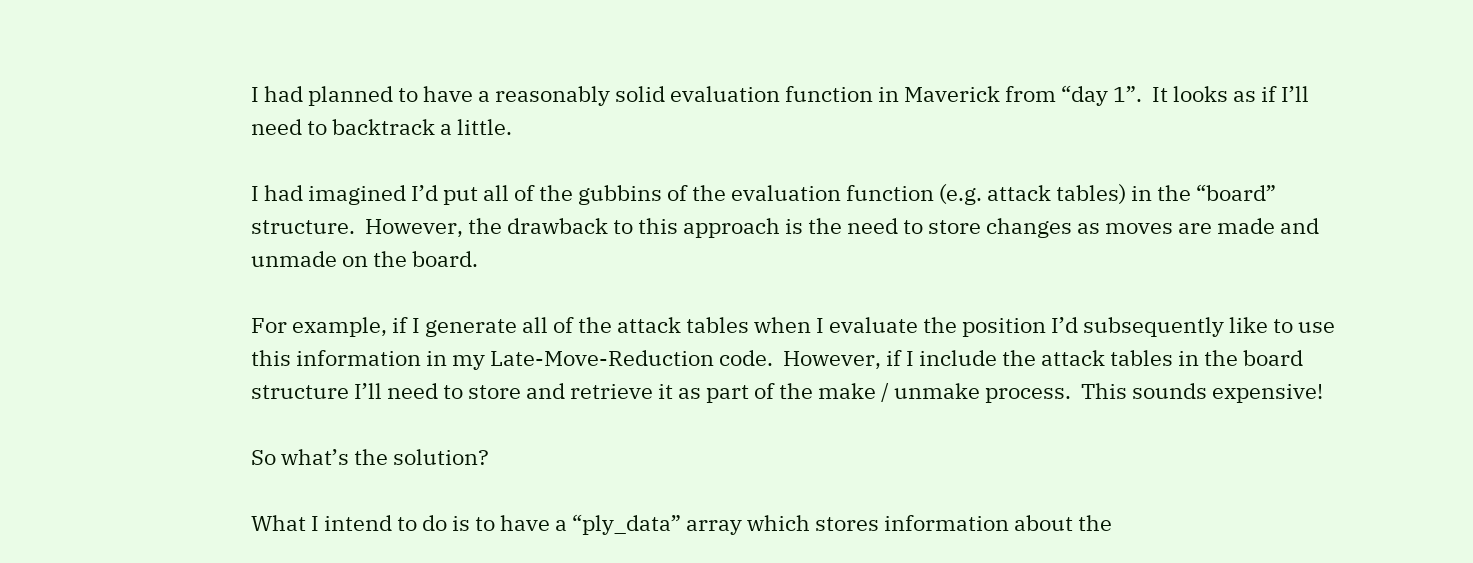I had planned to have a reasonably solid evaluation function in Maverick from “day 1”.  It looks as if I’ll need to backtrack a little.

I had imagined I’d put all of the gubbins of the evaluation function (e.g. attack tables) in the “board” structure.  However, the drawback to this approach is the need to store changes as moves are made and unmade on the board.

For example, if I generate all of the attack tables when I evaluate the position I’d subsequently like to use this information in my Late-Move-Reduction code.  However, if I include the attack tables in the board structure I’ll need to store and retrieve it as part of the make / unmake process.  This sounds expensive!

So what’s the solution?

What I intend to do is to have a “ply_data” array which stores information about the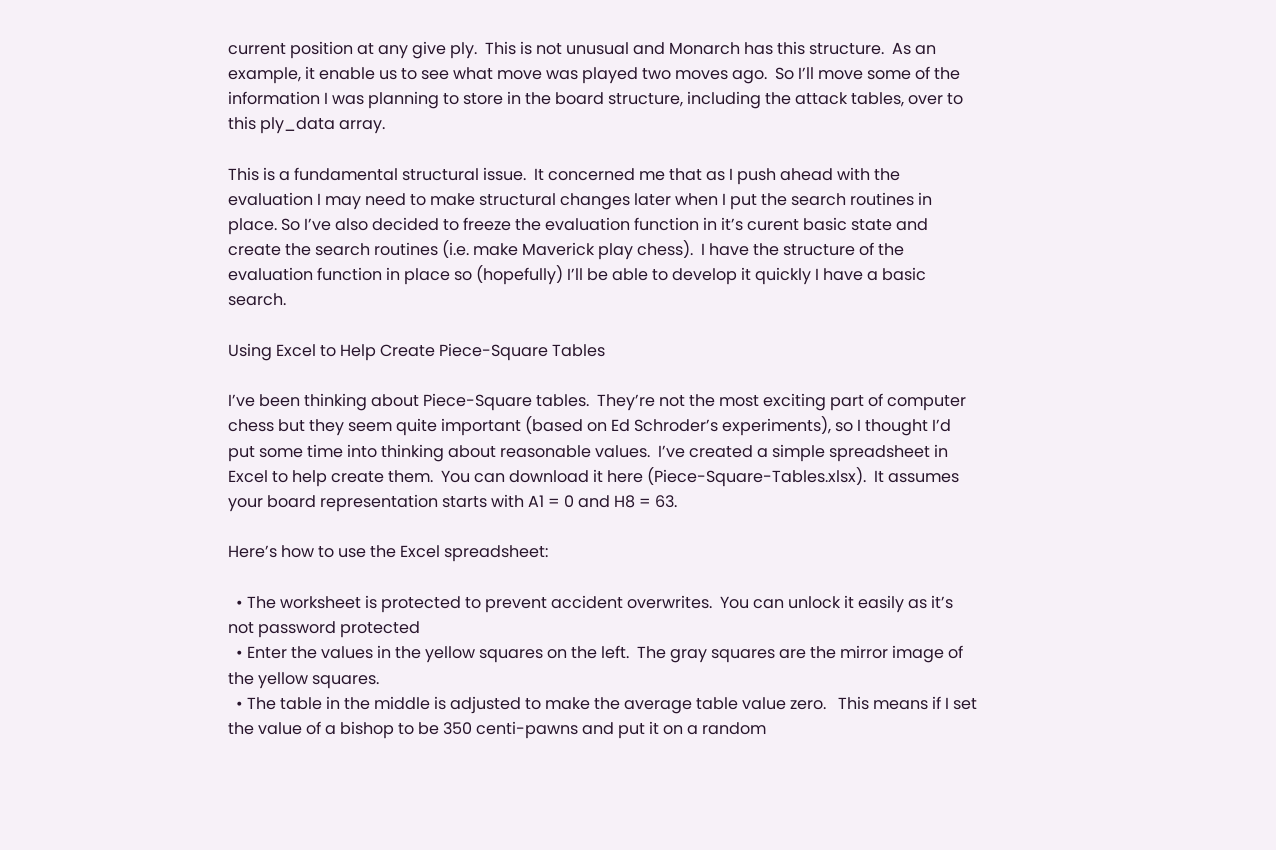current position at any give ply.  This is not unusual and Monarch has this structure.  As an example, it enable us to see what move was played two moves ago.  So I’ll move some of the information I was planning to store in the board structure, including the attack tables, over to this ply_data array.

This is a fundamental structural issue.  It concerned me that as I push ahead with the evaluation I may need to make structural changes later when I put the search routines in place. So I’ve also decided to freeze the evaluation function in it’s curent basic state and create the search routines (i.e. make Maverick play chess).  I have the structure of the evaluation function in place so (hopefully) I’ll be able to develop it quickly I have a basic search.

Using Excel to Help Create Piece-Square Tables

I’ve been thinking about Piece-Square tables.  They’re not the most exciting part of computer chess but they seem quite important (based on Ed Schroder’s experiments), so I thought I’d put some time into thinking about reasonable values.  I’ve created a simple spreadsheet in Excel to help create them.  You can download it here (Piece-Square-Tables.xlsx).  It assumes your board representation starts with A1 = 0 and H8 = 63.

Here’s how to use the Excel spreadsheet:

  • The worksheet is protected to prevent accident overwrites.  You can unlock it easily as it’s not password protected
  • Enter the values in the yellow squares on the left.  The gray squares are the mirror image of the yellow squares.
  • The table in the middle is adjusted to make the average table value zero.   This means if I set the value of a bishop to be 350 centi-pawns and put it on a random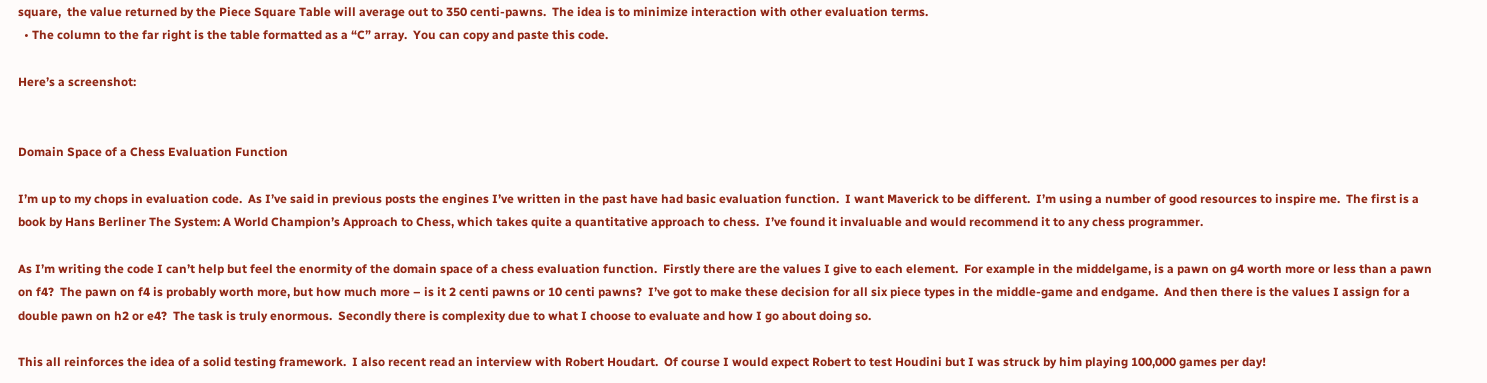square,  the value returned by the Piece Square Table will average out to 350 centi-pawns.  The idea is to minimize interaction with other evaluation terms.
  • The column to the far right is the table formatted as a “C” array.  You can copy and paste this code.

Here’s a screenshot:


Domain Space of a Chess Evaluation Function

I’m up to my chops in evaluation code.  As I’ve said in previous posts the engines I’ve written in the past have had basic evaluation function.  I want Maverick to be different.  I’m using a number of good resources to inspire me.  The first is a book by Hans Berliner The System: A World Champion’s Approach to Chess, which takes quite a quantitative approach to chess.  I’ve found it invaluable and would recommend it to any chess programmer.

As I’m writing the code I can’t help but feel the enormity of the domain space of a chess evaluation function.  Firstly there are the values I give to each element.  For example in the middelgame, is a pawn on g4 worth more or less than a pawn on f4?  The pawn on f4 is probably worth more, but how much more – is it 2 centi pawns or 10 centi pawns?  I’ve got to make these decision for all six piece types in the middle-game and endgame.  And then there is the values I assign for a double pawn on h2 or e4?  The task is truly enormous.  Secondly there is complexity due to what I choose to evaluate and how I go about doing so.

This all reinforces the idea of a solid testing framework.  I also recent read an interview with Robert Houdart.  Of course I would expect Robert to test Houdini but I was struck by him playing 100,000 games per day!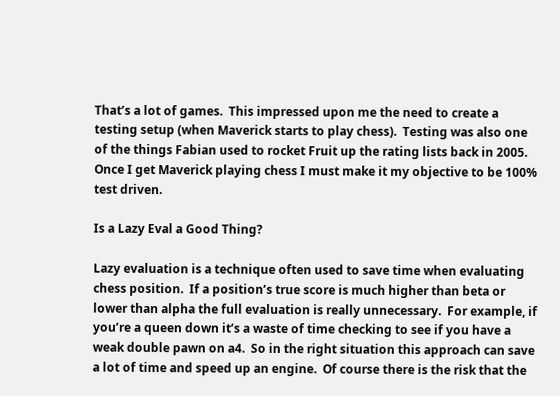That’s a lot of games.  This impressed upon me the need to create a testing setup (when Maverick starts to play chess).  Testing was also one of the things Fabian used to rocket Fruit up the rating lists back in 2005.  Once I get Maverick playing chess I must make it my objective to be 100% test driven.

Is a Lazy Eval a Good Thing?

Lazy evaluation is a technique often used to save time when evaluating chess position.  If a position’s true score is much higher than beta or lower than alpha the full evaluation is really unnecessary.  For example, if you’re a queen down it’s a waste of time checking to see if you have a weak double pawn on a4.  So in the right situation this approach can save a lot of time and speed up an engine.  Of course there is the risk that the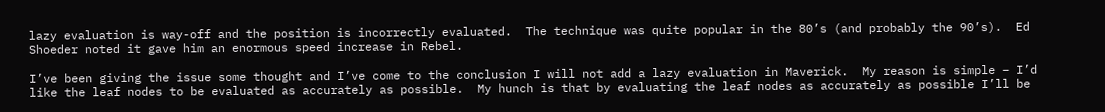lazy evaluation is way-off and the position is incorrectly evaluated.  The technique was quite popular in the 80’s (and probably the 90’s).  Ed Shoeder noted it gave him an enormous speed increase in Rebel.

I’ve been giving the issue some thought and I’ve come to the conclusion I will not add a lazy evaluation in Maverick.  My reason is simple – I’d like the leaf nodes to be evaluated as accurately as possible.  My hunch is that by evaluating the leaf nodes as accurately as possible I’ll be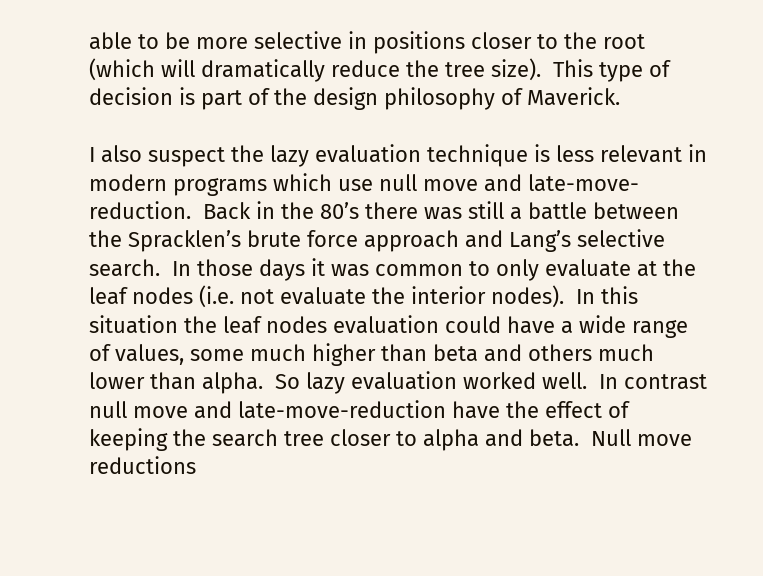able to be more selective in positions closer to the root (which will dramatically reduce the tree size).  This type of decision is part of the design philosophy of Maverick.

I also suspect the lazy evaluation technique is less relevant in modern programs which use null move and late-move-reduction.  Back in the 80’s there was still a battle between the Spracklen’s brute force approach and Lang’s selective search.  In those days it was common to only evaluate at the leaf nodes (i.e. not evaluate the interior nodes).  In this situation the leaf nodes evaluation could have a wide range of values, some much higher than beta and others much lower than alpha.  So lazy evaluation worked well.  In contrast null move and late-move-reduction have the effect of keeping the search tree closer to alpha and beta.  Null move reductions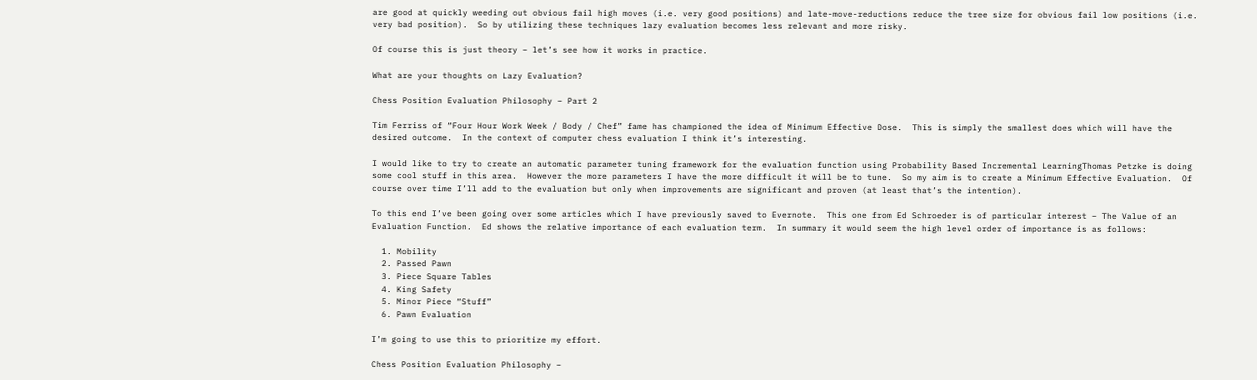are good at quickly weeding out obvious fail high moves (i.e. very good positions) and late-move-reductions reduce the tree size for obvious fail low positions (i.e. very bad position).  So by utilizing these techniques lazy evaluation becomes less relevant and more risky.

Of course this is just theory – let’s see how it works in practice.

What are your thoughts on Lazy Evaluation?

Chess Position Evaluation Philosophy – Part 2

Tim Ferriss of “Four Hour Work Week / Body / Chef” fame has championed the idea of Minimum Effective Dose.  This is simply the smallest does which will have the desired outcome.  In the context of computer chess evaluation I think it’s interesting.

I would like to try to create an automatic parameter tuning framework for the evaluation function using Probability Based Incremental LearningThomas Petzke is doing some cool stuff in this area.  However the more parameters I have the more difficult it will be to tune.  So my aim is to create a Minimum Effective Evaluation.  Of course over time I’ll add to the evaluation but only when improvements are significant and proven (at least that’s the intention).

To this end I’ve been going over some articles which I have previously saved to Evernote.  This one from Ed Schroeder is of particular interest – The Value of an Evaluation Function.  Ed shows the relative importance of each evaluation term.  In summary it would seem the high level order of importance is as follows:

  1. Mobility
  2. Passed Pawn
  3. Piece Square Tables
  4. King Safety
  5. Minor Piece “Stuff”
  6. Pawn Evaluation

I’m going to use this to prioritize my effort.

Chess Position Evaluation Philosophy –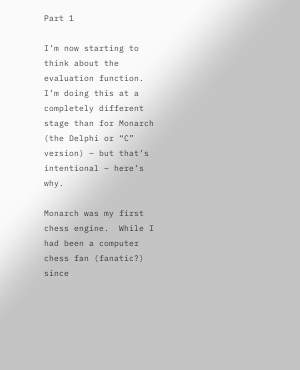Part 1

I’m now starting to think about the evaluation function.  I’m doing this at a completely different stage than for Monarch (the Delphi or “C” version) – but that’s intentional – here’s why.

Monarch was my first chess engine.  While I had been a computer chess fan (fanatic?) since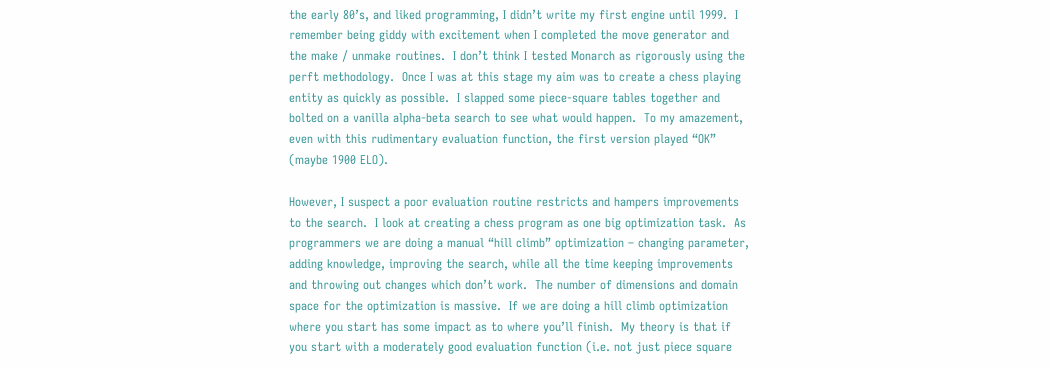the early 80’s, and liked programming, I didn’t write my first engine until 1999.  I remember being giddy with excitement when I completed the move generator and the make / unmake routines.  I don’t think I tested Monarch as rigorously using the perft methodology.  Once I was at this stage my aim was to create a chess playing entity as quickly as possible.  I slapped some piece-square tables together and bolted on a vanilla alpha-beta search to see what would happen.  To my amazement, even with this rudimentary evaluation function, the first version played “OK” (maybe 1900 ELO).

However, I suspect a poor evaluation routine restricts and hampers improvements to the search.  I look at creating a chess program as one big optimization task.  As programmers we are doing a manual “hill climb” optimization – changing parameter, adding knowledge, improving the search, while all the time keeping improvements and throwing out changes which don’t work.  The number of dimensions and domain space for the optimization is massive.  If we are doing a hill climb optimization where you start has some impact as to where you’ll finish.  My theory is that if you start with a moderately good evaluation function (i.e. not just piece square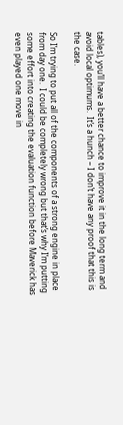tables), you’ll have a better chance to improve it in the long term and avoid local optimums.  It’s a hunch – I don’t have any proof that this is the case.

So I’m trying to put all of the components of a strong engine in place from day one.  I could be completely wrong but that’s why I’m putting some effort into creating the evaluation function before Maverick has even played one move in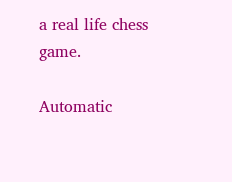a real life chess game.

Automatic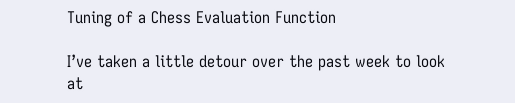Tuning of a Chess Evaluation Function

I’ve taken a little detour over the past week to look at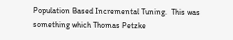Population Based Incremental Tuning.  This was something which Thomas Petzke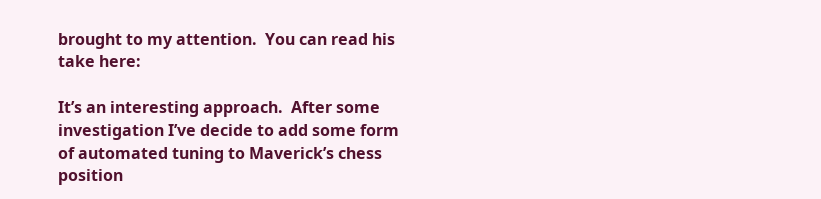brought to my attention.  You can read his take here:

It’s an interesting approach.  After some investigation I’ve decide to add some form of automated tuning to Maverick’s chess position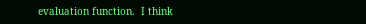evaluation function.  I think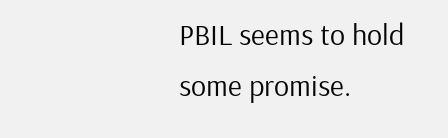PBIL seems to hold some promise.